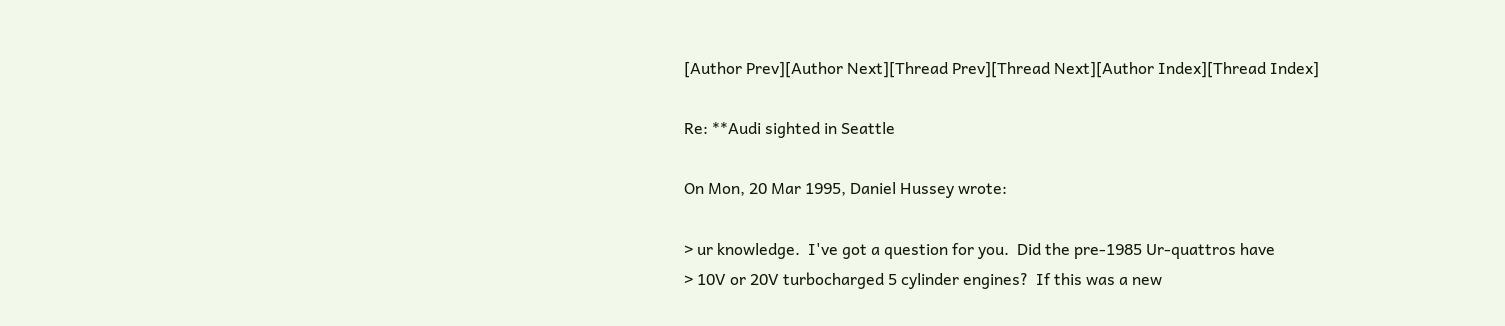[Author Prev][Author Next][Thread Prev][Thread Next][Author Index][Thread Index]

Re: **Audi sighted in Seattle

On Mon, 20 Mar 1995, Daniel Hussey wrote:

> ur knowledge.  I've got a question for you.  Did the pre-1985 Ur-quattros have
> 10V or 20V turbocharged 5 cylinder engines?  If this was a new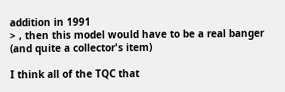addition in 1991
> , then this model would have to be a real banger (and quite a collector's item)

I think all of the TQC that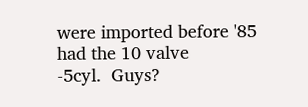were imported before '85 had the 10 valve
-5cyl.  Guys?